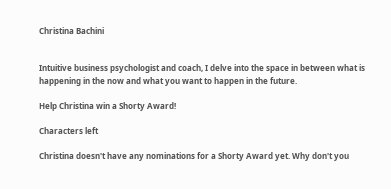Christina Bachini


Intuitive business psychologist and coach, I delve into the space in between what is happening in the now and what you want to happen in the future.

Help Christina win a Shorty Award!

Characters left

Christina doesn't have any nominations for a Shorty Award yet. Why don't you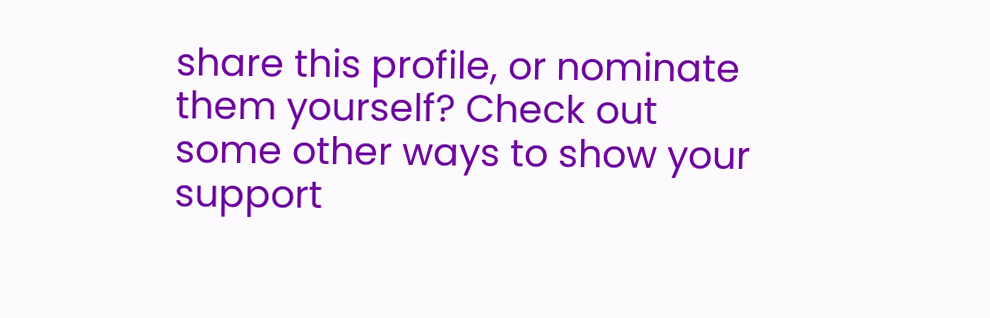share this profile, or nominate them yourself? Check out some other ways to show your support